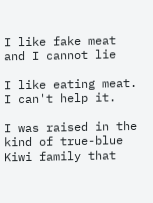I like fake meat and I cannot lie

I like eating meat. I can't help it.

I was raised in the kind of true-blue Kiwi family that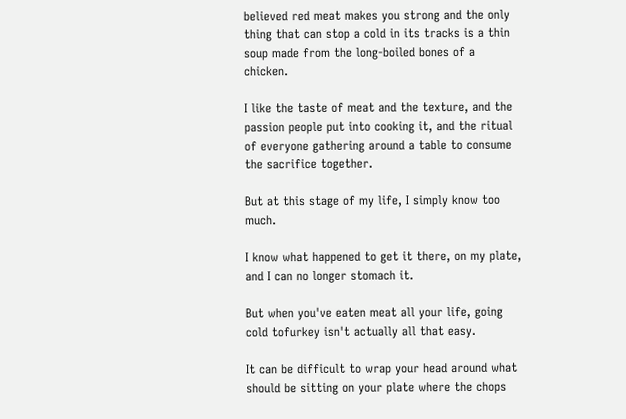believed red meat makes you strong and the only thing that can stop a cold in its tracks is a thin soup made from the long-boiled bones of a chicken.

I like the taste of meat and the texture, and the passion people put into cooking it, and the ritual of everyone gathering around a table to consume the sacrifice together.

But at this stage of my life, I simply know too much.

I know what happened to get it there, on my plate, and I can no longer stomach it.

But when you've eaten meat all your life, going cold tofurkey isn't actually all that easy.

It can be difficult to wrap your head around what should be sitting on your plate where the chops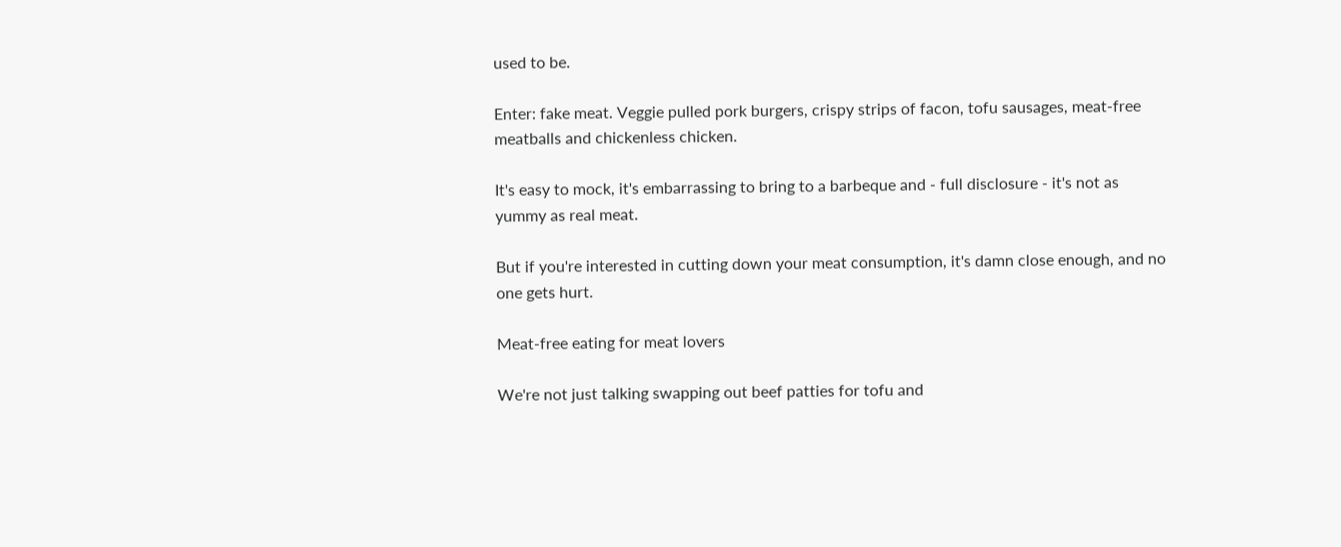used to be.

Enter: fake meat. Veggie pulled pork burgers, crispy strips of facon, tofu sausages, meat-free meatballs and chickenless chicken.

It's easy to mock, it's embarrassing to bring to a barbeque and - full disclosure - it's not as yummy as real meat.

But if you're interested in cutting down your meat consumption, it's damn close enough, and no one gets hurt.

Meat-free eating for meat lovers

We're not just talking swapping out beef patties for tofu and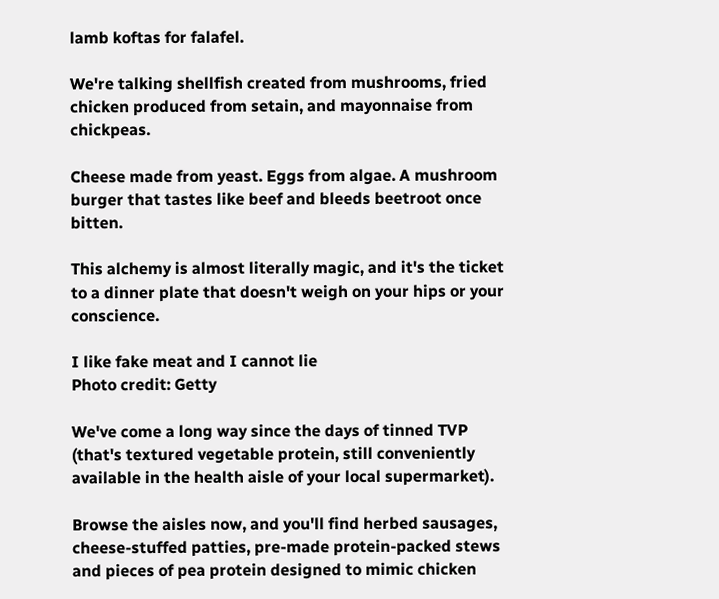lamb koftas for falafel.

We're talking shellfish created from mushrooms, fried chicken produced from setain, and mayonnaise from chickpeas.

Cheese made from yeast. Eggs from algae. A mushroom burger that tastes like beef and bleeds beetroot once bitten.

This alchemy is almost literally magic, and it's the ticket to a dinner plate that doesn't weigh on your hips or your conscience.

I like fake meat and I cannot lie
Photo credit: Getty

We've come a long way since the days of tinned TVP (that's textured vegetable protein, still conveniently available in the health aisle of your local supermarket).

Browse the aisles now, and you'll find herbed sausages, cheese-stuffed patties, pre-made protein-packed stews and pieces of pea protein designed to mimic chicken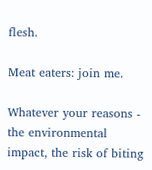flesh.

Meat eaters: join me.

Whatever your reasons - the environmental impact, the risk of biting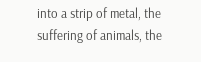into a strip of metal, the suffering of animals, the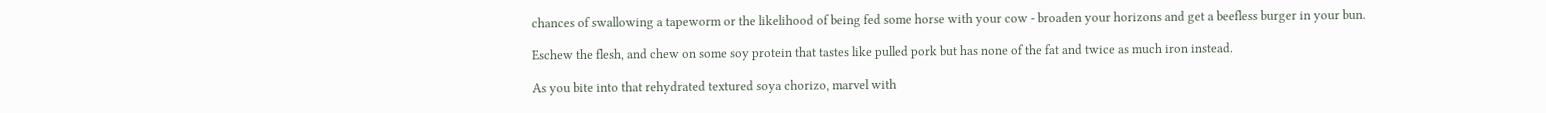chances of swallowing a tapeworm or the likelihood of being fed some horse with your cow - broaden your horizons and get a beefless burger in your bun.

Eschew the flesh, and chew on some soy protein that tastes like pulled pork but has none of the fat and twice as much iron instead.

As you bite into that rehydrated textured soya chorizo, marvel with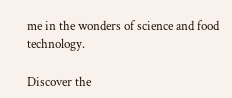me in the wonders of science and food technology.

Discover the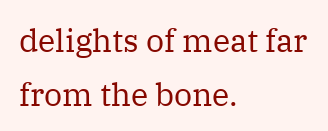delights of meat far from the bone.